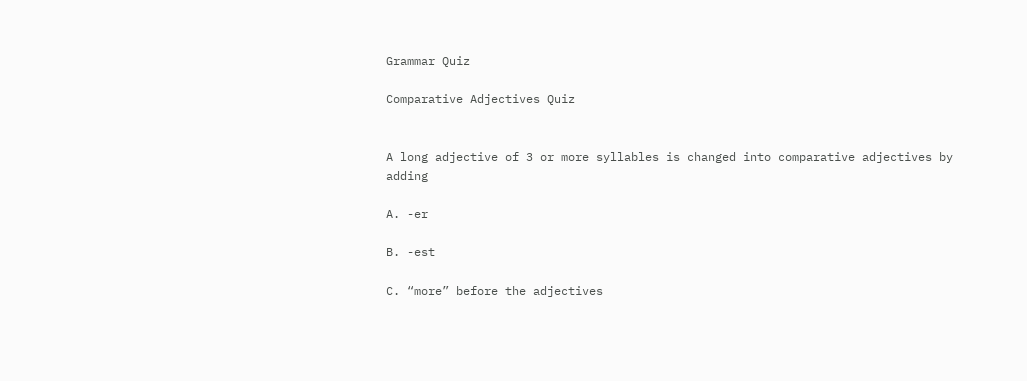Grammar Quiz

Comparative Adjectives Quiz


A long adjective of 3 or more syllables is changed into comparative adjectives by adding

A. -er

B. -est

C. “more” before the adjectives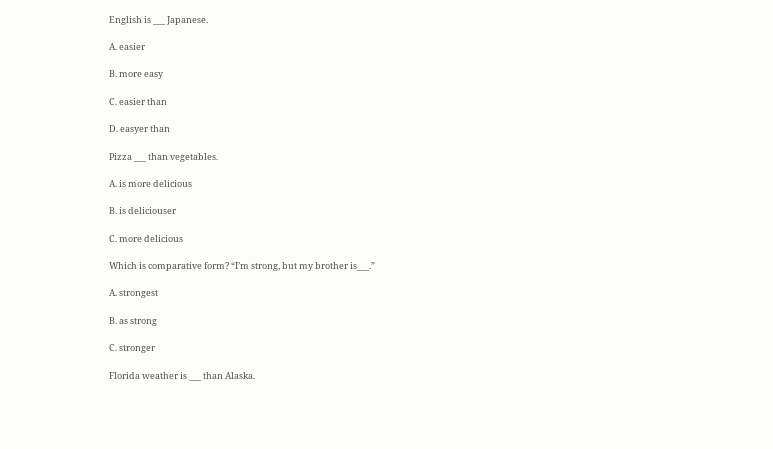English is ___ Japanese.

A. easier

B. more easy

C. easier than

D. easyer than

Pizza ___ than vegetables.

A. is more delicious

B. is deliciouser

C. more delicious

Which is comparative form? “I’m strong, but my brother is___.”

A. strongest

B. as strong

C. stronger

Florida weather is ___ than Alaska.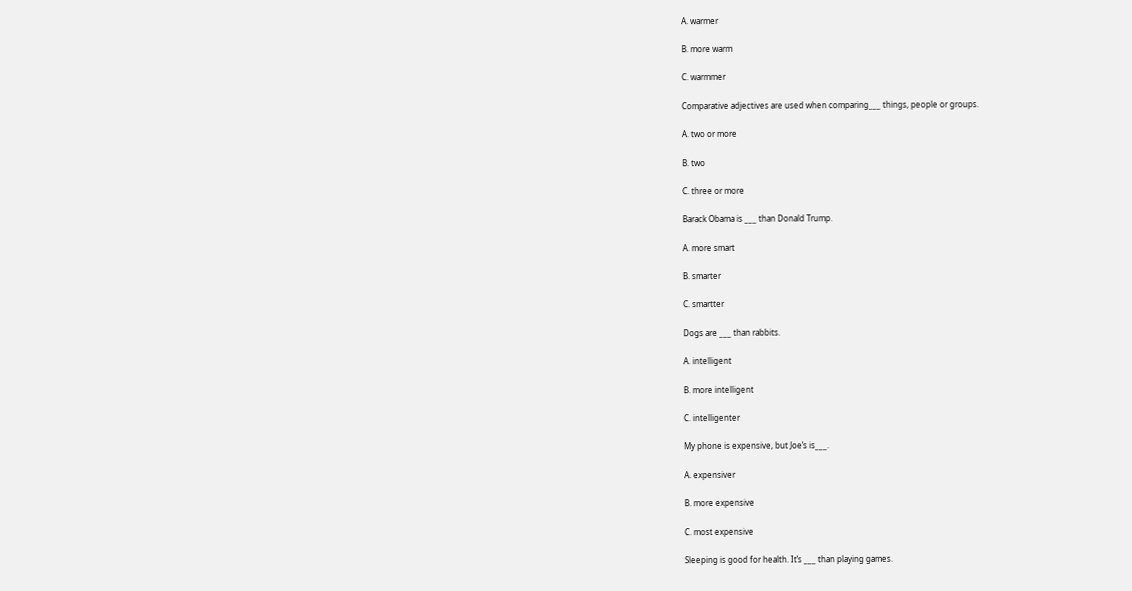A. warmer

B. more warm

C. warmmer

Comparative adjectives are used when comparing___ things, people or groups.

A. two or more

B. two

C. three or more

Barack Obama is ___ than Donald Trump.

A. more smart

B. smarter

C. smartter

Dogs are ___ than rabbits.

A. intelligent

B. more intelligent

C. intelligenter

My phone is expensive, but Joe’s is___.

A. expensiver

B. more expensive

C. most expensive

Sleeping is good for health. It’s ___ than playing games.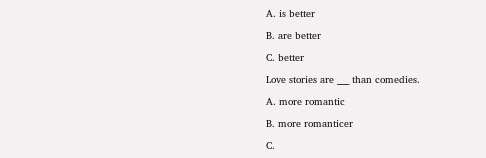A. is better

B. are better

C. better

Love stories are ___ than comedies.

A. more romantic

B. more romanticer

C.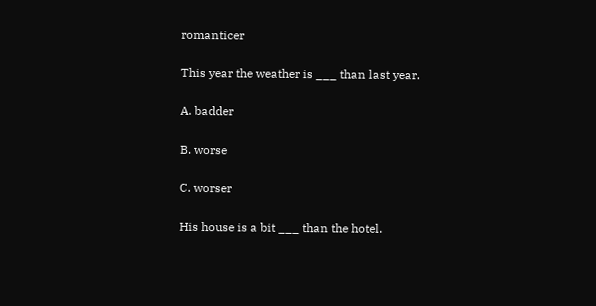romanticer

This year the weather is ___ than last year.

A. badder

B. worse

C. worser

His house is a bit ___ than the hotel.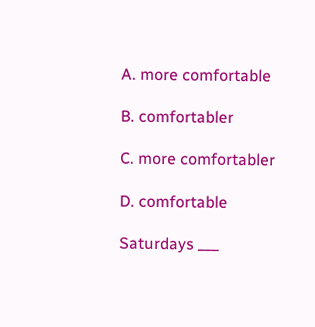A. more comfortable

B. comfortabler

C. more comfortabler

D. comfortable

Saturdays ___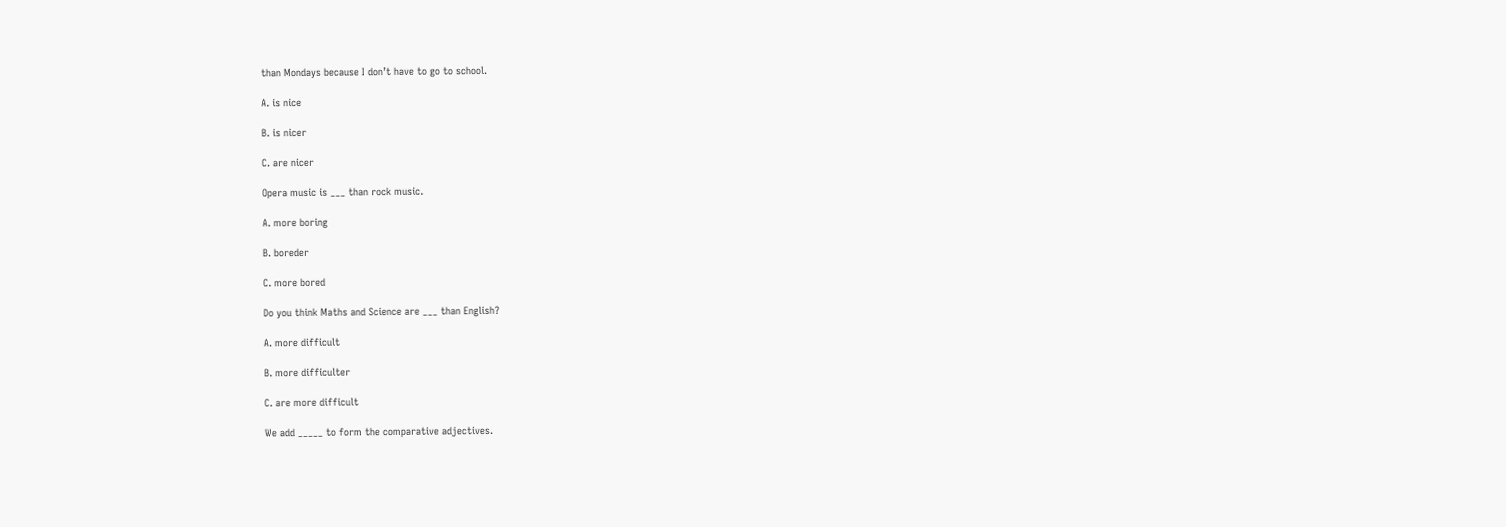than Mondays because I don’t have to go to school.

A. is nice

B. is nicer

C. are nicer

Opera music is ___ than rock music.

A. more boring

B. boreder

C. more bored

Do you think Maths and Science are ___ than English?

A. more difficult

B. more difficulter

C. are more difficult

We add _____ to form the comparative adjectives.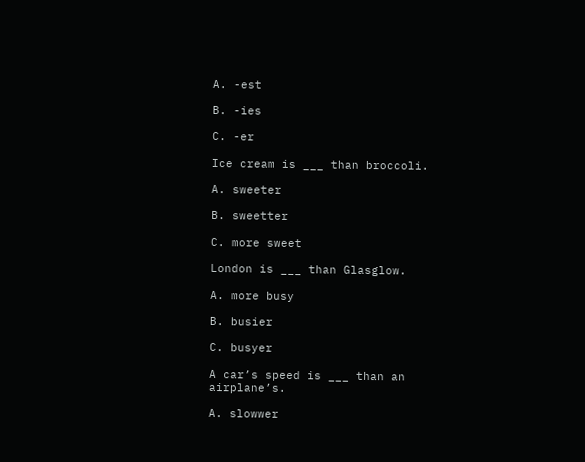A. -est

B. -ies

C. -er

Ice cream is ___ than broccoli.

A. sweeter

B. sweetter

C. more sweet

London is ___ than Glasglow.

A. more busy

B. busier

C. busyer

A car’s speed is ___ than an airplane’s.

A. slowwer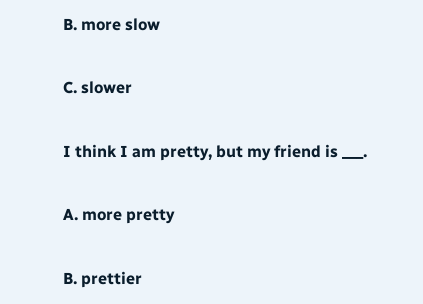B. more slow

C. slower

I think I am pretty, but my friend is ___.

A. more pretty

B. prettier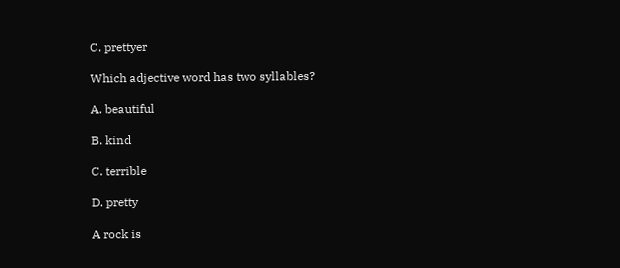C. prettyer

Which adjective word has two syllables?

A. beautiful

B. kind

C. terrible

D. pretty

A rock is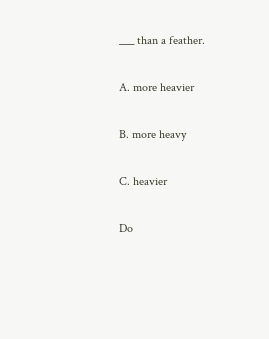___ than a feather.

A. more heavier

B. more heavy

C. heavier

Do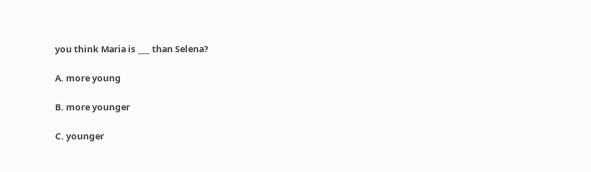you think Maria is ___ than Selena?

A. more young

B. more younger

C. younger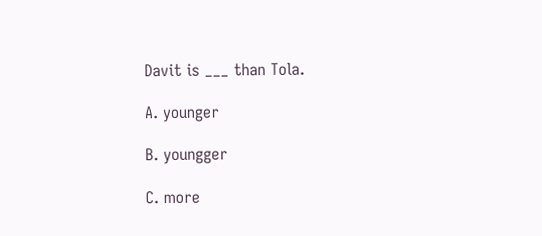Davit is ___ than Tola.

A. younger

B. youngger

C. more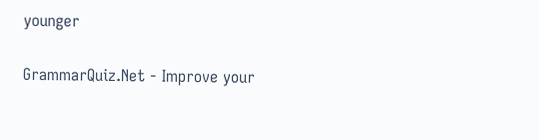younger


GrammarQuiz.Net - Improve your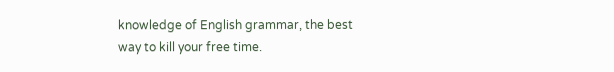knowledge of English grammar, the best way to kill your free time.